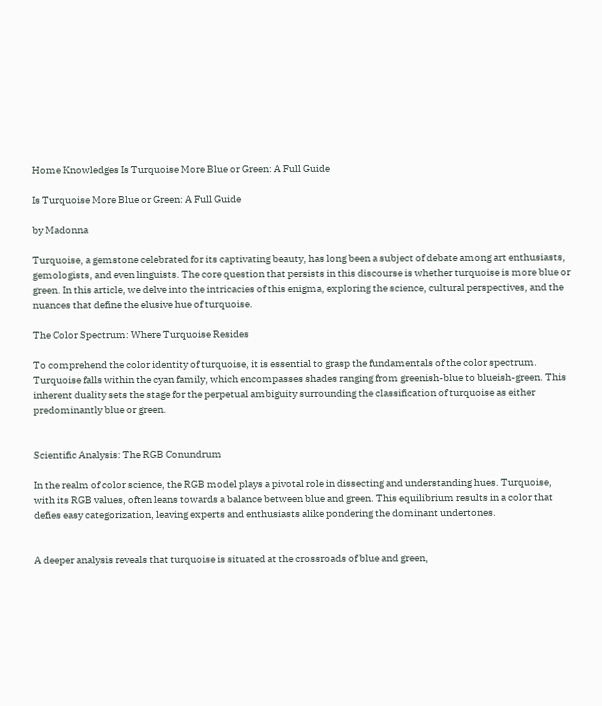Home Knowledges Is Turquoise More Blue or Green: A Full Guide

Is Turquoise More Blue or Green: A Full Guide

by Madonna

Turquoise, a gemstone celebrated for its captivating beauty, has long been a subject of debate among art enthusiasts, gemologists, and even linguists. The core question that persists in this discourse is whether turquoise is more blue or green. In this article, we delve into the intricacies of this enigma, exploring the science, cultural perspectives, and the nuances that define the elusive hue of turquoise.

The Color Spectrum: Where Turquoise Resides

To comprehend the color identity of turquoise, it is essential to grasp the fundamentals of the color spectrum. Turquoise falls within the cyan family, which encompasses shades ranging from greenish-blue to blueish-green. This inherent duality sets the stage for the perpetual ambiguity surrounding the classification of turquoise as either predominantly blue or green.


Scientific Analysis: The RGB Conundrum

In the realm of color science, the RGB model plays a pivotal role in dissecting and understanding hues. Turquoise, with its RGB values, often leans towards a balance between blue and green. This equilibrium results in a color that defies easy categorization, leaving experts and enthusiasts alike pondering the dominant undertones.


A deeper analysis reveals that turquoise is situated at the crossroads of blue and green,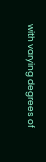with varying degrees of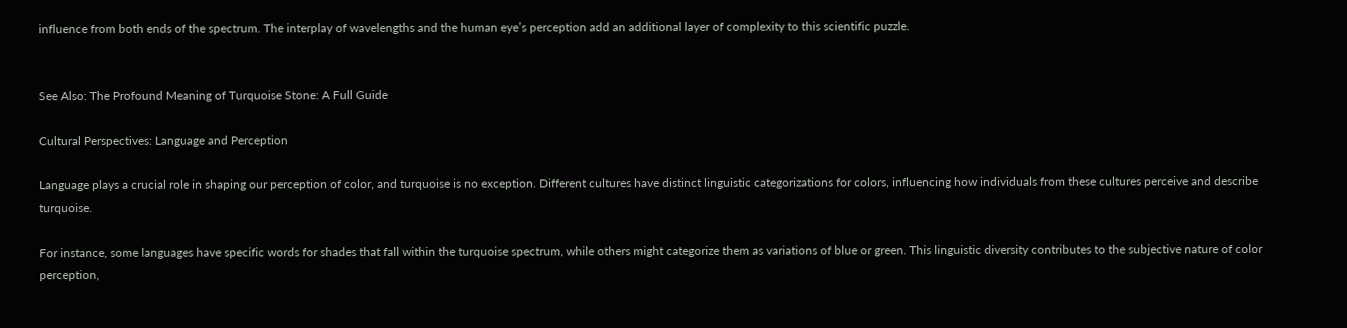influence from both ends of the spectrum. The interplay of wavelengths and the human eye’s perception add an additional layer of complexity to this scientific puzzle.


See Also: The Profound Meaning of Turquoise Stone: A Full Guide

Cultural Perspectives: Language and Perception

Language plays a crucial role in shaping our perception of color, and turquoise is no exception. Different cultures have distinct linguistic categorizations for colors, influencing how individuals from these cultures perceive and describe turquoise.

For instance, some languages have specific words for shades that fall within the turquoise spectrum, while others might categorize them as variations of blue or green. This linguistic diversity contributes to the subjective nature of color perception,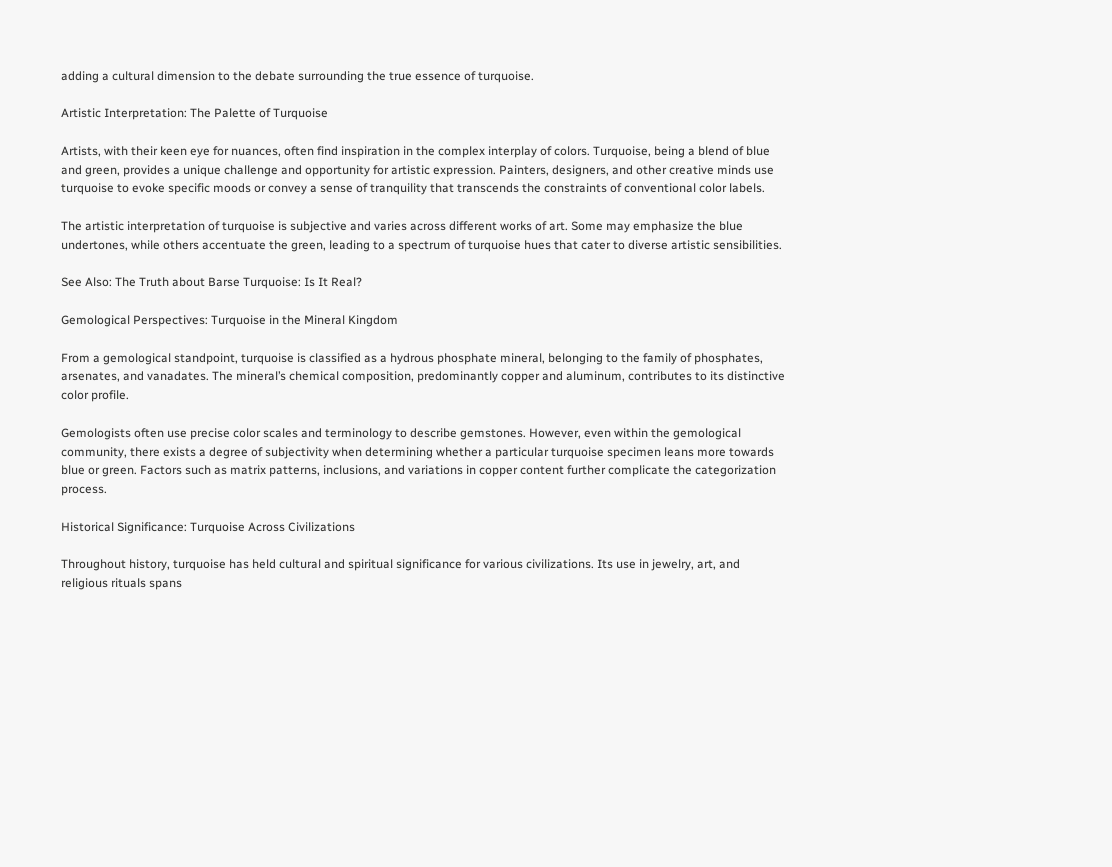adding a cultural dimension to the debate surrounding the true essence of turquoise.

Artistic Interpretation: The Palette of Turquoise

Artists, with their keen eye for nuances, often find inspiration in the complex interplay of colors. Turquoise, being a blend of blue and green, provides a unique challenge and opportunity for artistic expression. Painters, designers, and other creative minds use turquoise to evoke specific moods or convey a sense of tranquility that transcends the constraints of conventional color labels.

The artistic interpretation of turquoise is subjective and varies across different works of art. Some may emphasize the blue undertones, while others accentuate the green, leading to a spectrum of turquoise hues that cater to diverse artistic sensibilities.

See Also: The Truth about Barse Turquoise: Is It Real?

Gemological Perspectives: Turquoise in the Mineral Kingdom

From a gemological standpoint, turquoise is classified as a hydrous phosphate mineral, belonging to the family of phosphates, arsenates, and vanadates. The mineral’s chemical composition, predominantly copper and aluminum, contributes to its distinctive color profile.

Gemologists often use precise color scales and terminology to describe gemstones. However, even within the gemological community, there exists a degree of subjectivity when determining whether a particular turquoise specimen leans more towards blue or green. Factors such as matrix patterns, inclusions, and variations in copper content further complicate the categorization process.

Historical Significance: Turquoise Across Civilizations

Throughout history, turquoise has held cultural and spiritual significance for various civilizations. Its use in jewelry, art, and religious rituals spans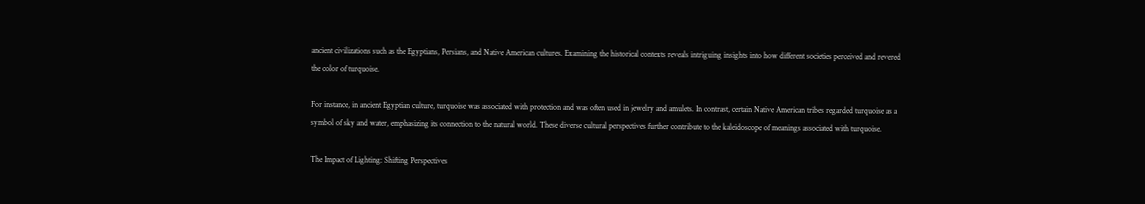ancient civilizations such as the Egyptians, Persians, and Native American cultures. Examining the historical contexts reveals intriguing insights into how different societies perceived and revered the color of turquoise.

For instance, in ancient Egyptian culture, turquoise was associated with protection and was often used in jewelry and amulets. In contrast, certain Native American tribes regarded turquoise as a symbol of sky and water, emphasizing its connection to the natural world. These diverse cultural perspectives further contribute to the kaleidoscope of meanings associated with turquoise.

The Impact of Lighting: Shifting Perspectives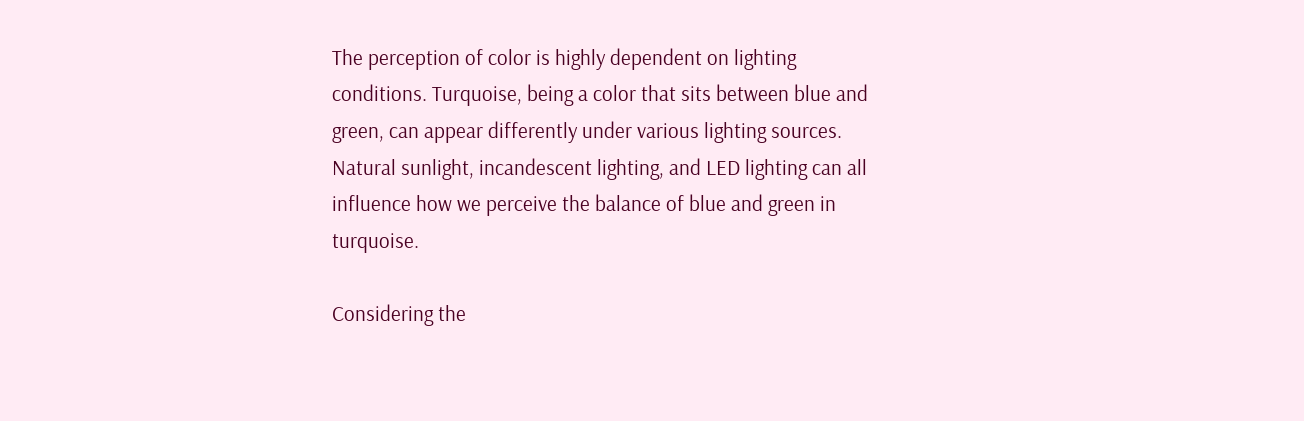The perception of color is highly dependent on lighting conditions. Turquoise, being a color that sits between blue and green, can appear differently under various lighting sources. Natural sunlight, incandescent lighting, and LED lighting can all influence how we perceive the balance of blue and green in turquoise.

Considering the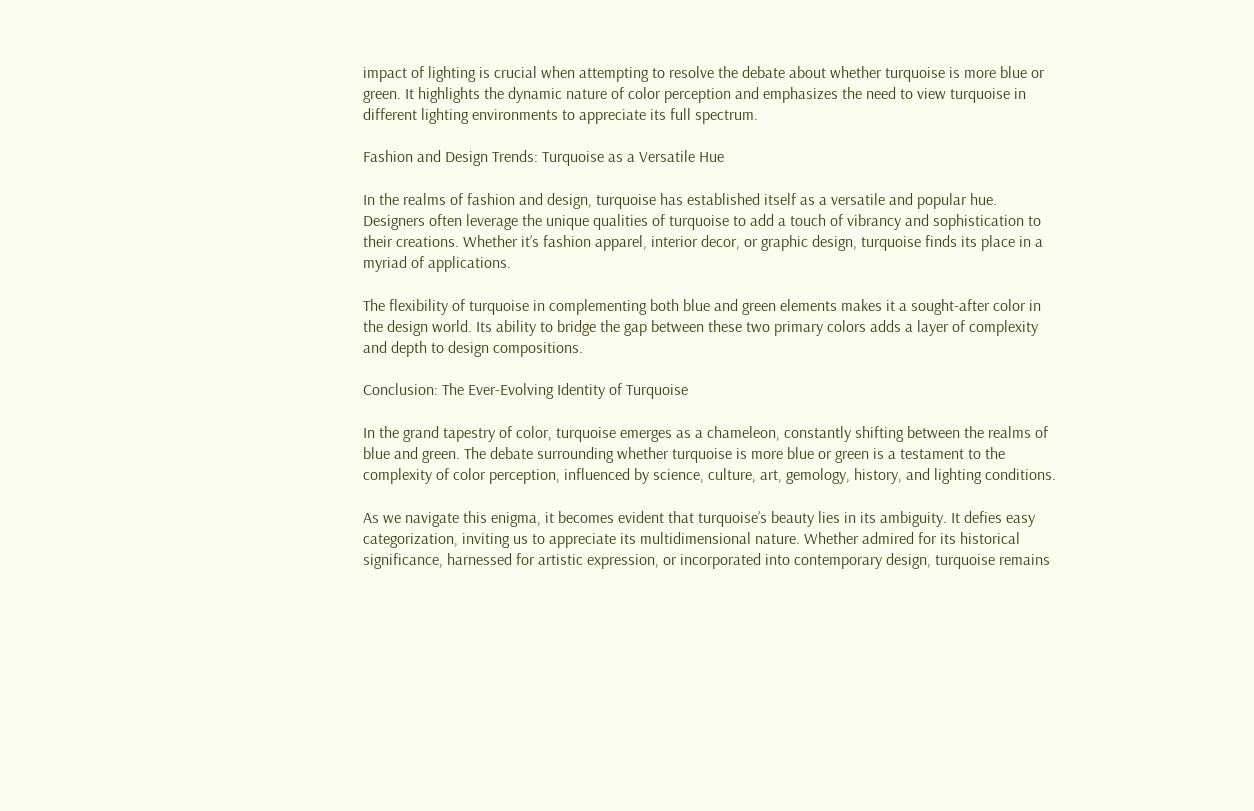impact of lighting is crucial when attempting to resolve the debate about whether turquoise is more blue or green. It highlights the dynamic nature of color perception and emphasizes the need to view turquoise in different lighting environments to appreciate its full spectrum.

Fashion and Design Trends: Turquoise as a Versatile Hue

In the realms of fashion and design, turquoise has established itself as a versatile and popular hue. Designers often leverage the unique qualities of turquoise to add a touch of vibrancy and sophistication to their creations. Whether it’s fashion apparel, interior decor, or graphic design, turquoise finds its place in a myriad of applications.

The flexibility of turquoise in complementing both blue and green elements makes it a sought-after color in the design world. Its ability to bridge the gap between these two primary colors adds a layer of complexity and depth to design compositions.

Conclusion: The Ever-Evolving Identity of Turquoise

In the grand tapestry of color, turquoise emerges as a chameleon, constantly shifting between the realms of blue and green. The debate surrounding whether turquoise is more blue or green is a testament to the complexity of color perception, influenced by science, culture, art, gemology, history, and lighting conditions.

As we navigate this enigma, it becomes evident that turquoise’s beauty lies in its ambiguity. It defies easy categorization, inviting us to appreciate its multidimensional nature. Whether admired for its historical significance, harnessed for artistic expression, or incorporated into contemporary design, turquoise remains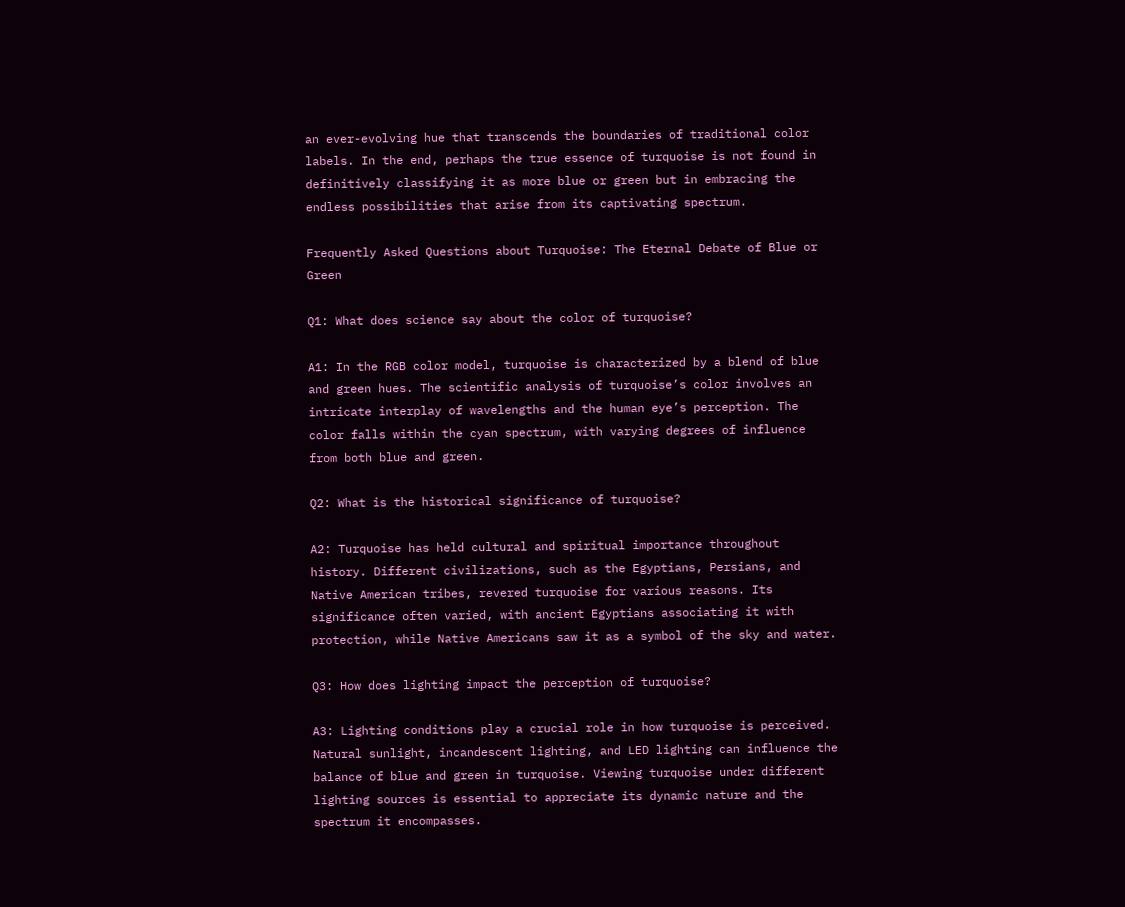an ever-evolving hue that transcends the boundaries of traditional color labels. In the end, perhaps the true essence of turquoise is not found in definitively classifying it as more blue or green but in embracing the endless possibilities that arise from its captivating spectrum.

Frequently Asked Questions about Turquoise: The Eternal Debate of Blue or Green

Q1: What does science say about the color of turquoise?

A1: In the RGB color model, turquoise is characterized by a blend of blue and green hues. The scientific analysis of turquoise’s color involves an intricate interplay of wavelengths and the human eye’s perception. The color falls within the cyan spectrum, with varying degrees of influence from both blue and green.

Q2: What is the historical significance of turquoise?

A2: Turquoise has held cultural and spiritual importance throughout history. Different civilizations, such as the Egyptians, Persians, and Native American tribes, revered turquoise for various reasons. Its significance often varied, with ancient Egyptians associating it with protection, while Native Americans saw it as a symbol of the sky and water.

Q3: How does lighting impact the perception of turquoise?

A3: Lighting conditions play a crucial role in how turquoise is perceived. Natural sunlight, incandescent lighting, and LED lighting can influence the balance of blue and green in turquoise. Viewing turquoise under different lighting sources is essential to appreciate its dynamic nature and the spectrum it encompasses.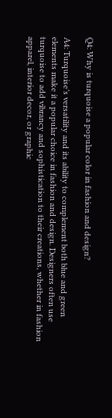Q4: Why is turquoise a popular color in fashion and design?

A4: Turquoise’s versatility and its ability to complement both blue and green elements make it a popular choice in fashion and design. Designers often use turquoise to add vibrancy and sophistication to their creations, whether in fashion apparel, interior decor, or graphic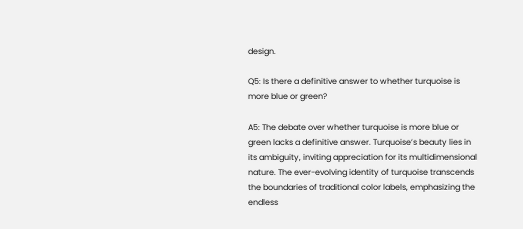design.

Q5: Is there a definitive answer to whether turquoise is more blue or green?

A5: The debate over whether turquoise is more blue or green lacks a definitive answer. Turquoise’s beauty lies in its ambiguity, inviting appreciation for its multidimensional nature. The ever-evolving identity of turquoise transcends the boundaries of traditional color labels, emphasizing the endless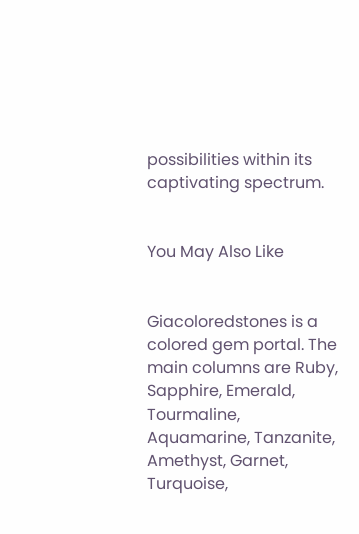possibilities within its captivating spectrum.


You May Also Like


Giacoloredstones is a colored gem portal. The main columns are Ruby, Sapphire, Emerald, Tourmaline, Aquamarine, Tanzanite, Amethyst, Garnet, Turquoise,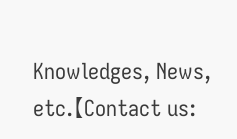Knowledges, News, etc.【Contact us: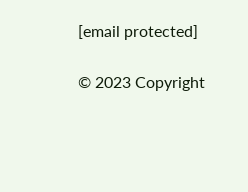[email protected]

© 2023 Copyright